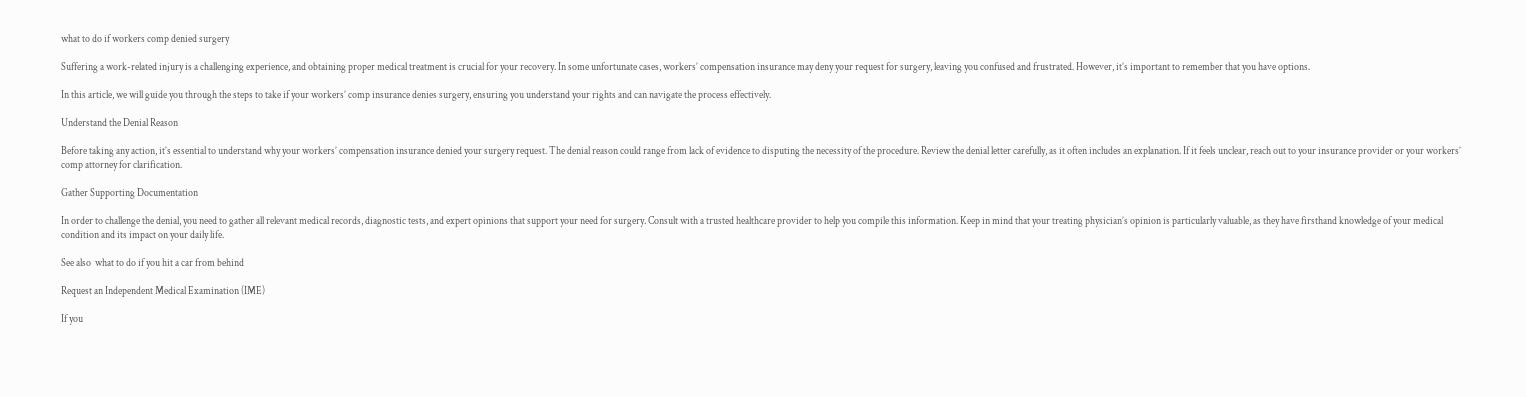what to do if workers comp denied surgery

Suffering a work-related injury is a challenging experience, and obtaining proper medical treatment is crucial for your recovery. In some unfortunate cases, workers’ compensation insurance may deny your request for surgery, leaving you confused and frustrated. However, it’s important to remember that you have options.

In this article, we will guide you through the steps to take if your workers’ comp insurance denies surgery, ensuring you understand your rights and can navigate the process effectively.

Understand the Denial Reason

Before taking any action, it’s essential to understand why your workers’ compensation insurance denied your surgery request. The denial reason could range from lack of evidence to disputing the necessity of the procedure. Review the denial letter carefully, as it often includes an explanation. If it feels unclear, reach out to your insurance provider or your workers’ comp attorney for clarification.

Gather Supporting Documentation

In order to challenge the denial, you need to gather all relevant medical records, diagnostic tests, and expert opinions that support your need for surgery. Consult with a trusted healthcare provider to help you compile this information. Keep in mind that your treating physician’s opinion is particularly valuable, as they have firsthand knowledge of your medical condition and its impact on your daily life.

See also  what to do if you hit a car from behind

Request an Independent Medical Examination (IME)

If you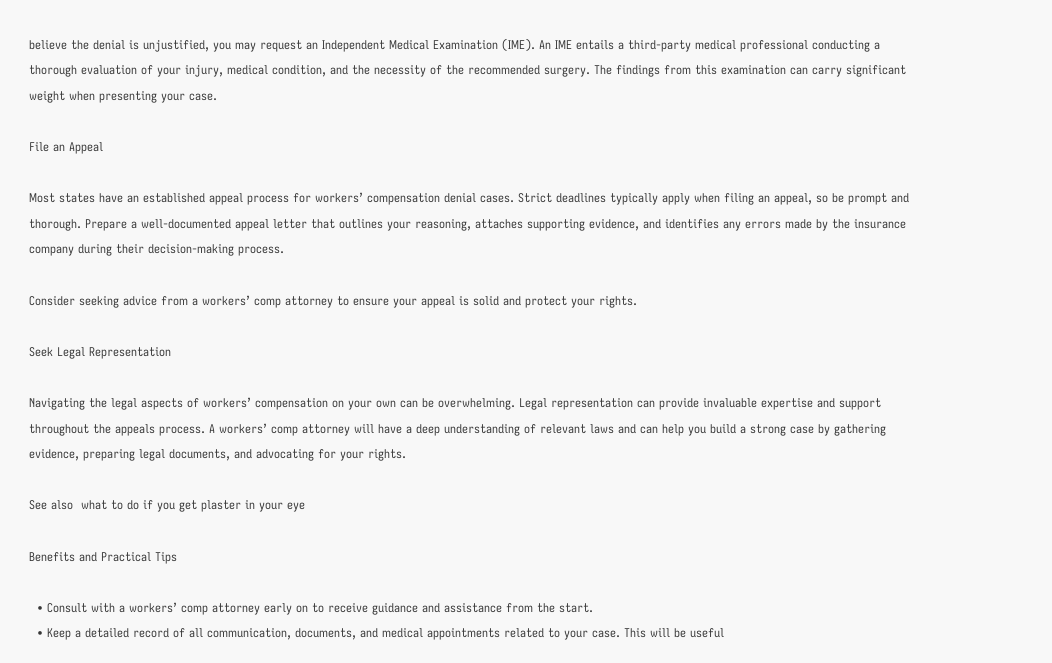believe the denial is unjustified, you may request an Independent Medical Examination (IME). An IME entails a third-party medical professional conducting a thorough evaluation of your injury, medical condition, and the necessity of the recommended surgery. The findings from this examination can carry significant weight when presenting your case.

File an Appeal

Most states have an established appeal process for workers’ compensation denial cases. Strict deadlines typically apply when filing an appeal, so be prompt and thorough. Prepare a well-documented appeal letter that outlines your reasoning, attaches supporting evidence, and identifies any errors made by the insurance company during their decision-making process.

Consider seeking advice from a workers’ comp attorney to ensure your appeal is solid and protect your rights.

Seek Legal Representation

Navigating the legal aspects of workers’ compensation on your own can be overwhelming. Legal representation can provide invaluable expertise and support throughout the appeals process. A workers’ comp attorney will have a deep understanding of relevant laws and can help you build a strong case by gathering evidence, preparing legal documents, and advocating for your rights.

See also  what to do if you get plaster in your eye

Benefits and Practical Tips

  • Consult with a workers’ comp attorney early on to receive guidance and assistance from the start.
  • Keep a detailed record of all communication, documents, and medical appointments related to your case. This will be useful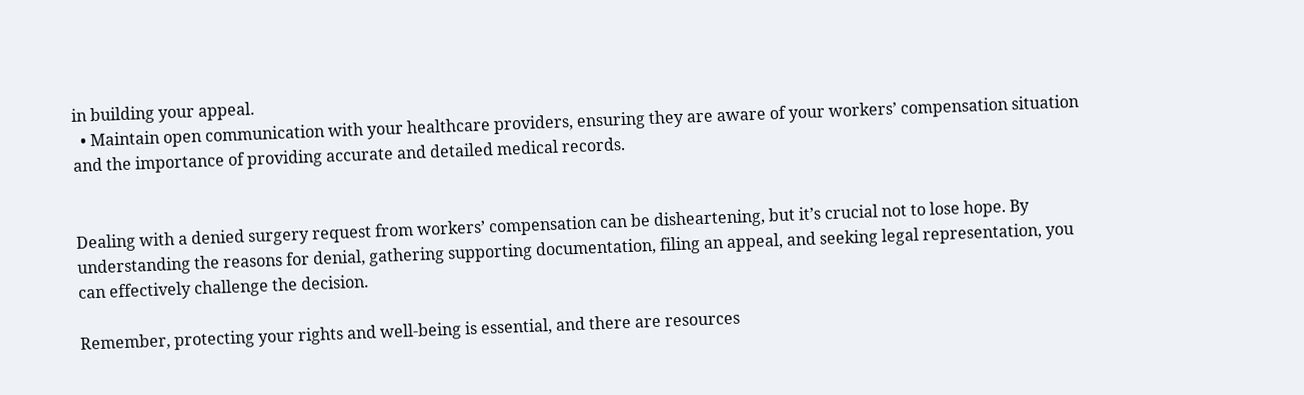in building your appeal.
  • Maintain open communication with your healthcare providers, ensuring they are aware of your workers’ compensation situation and the importance of providing accurate and detailed medical records.


Dealing with a denied surgery request from workers’ compensation can be disheartening, but it’s crucial not to lose hope. By understanding the reasons for denial, gathering supporting documentation, filing an appeal, and seeking legal representation, you can effectively challenge the decision.

Remember, protecting your rights and well-being is essential, and there are resources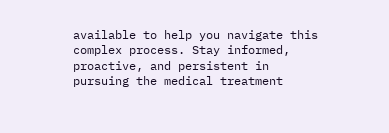available to help you navigate this complex process. Stay informed, proactive, and persistent in pursuing the medical treatment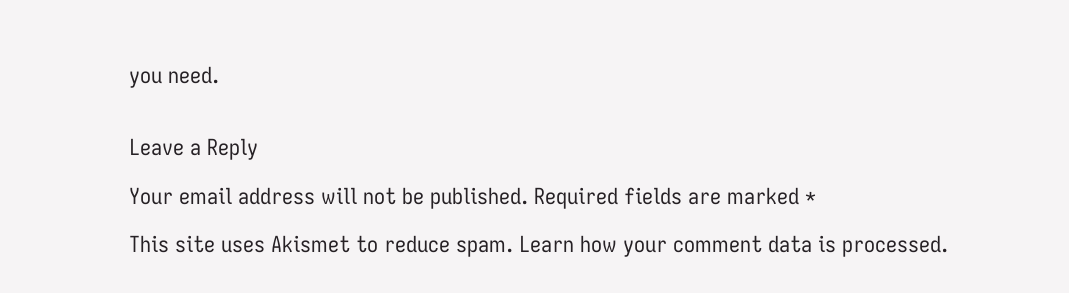you need.


Leave a Reply

Your email address will not be published. Required fields are marked *

This site uses Akismet to reduce spam. Learn how your comment data is processed.